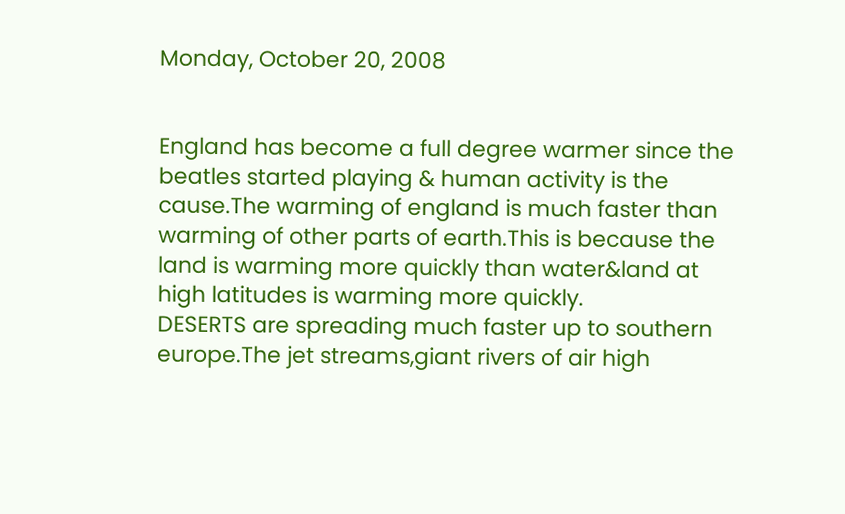Monday, October 20, 2008


England has become a full degree warmer since the beatles started playing & human activity is the cause.The warming of england is much faster than warming of other parts of earth.This is because the land is warming more quickly than water&land at high latitudes is warming more quickly.
DESERTS are spreading much faster up to southern europe.The jet streams,giant rivers of air high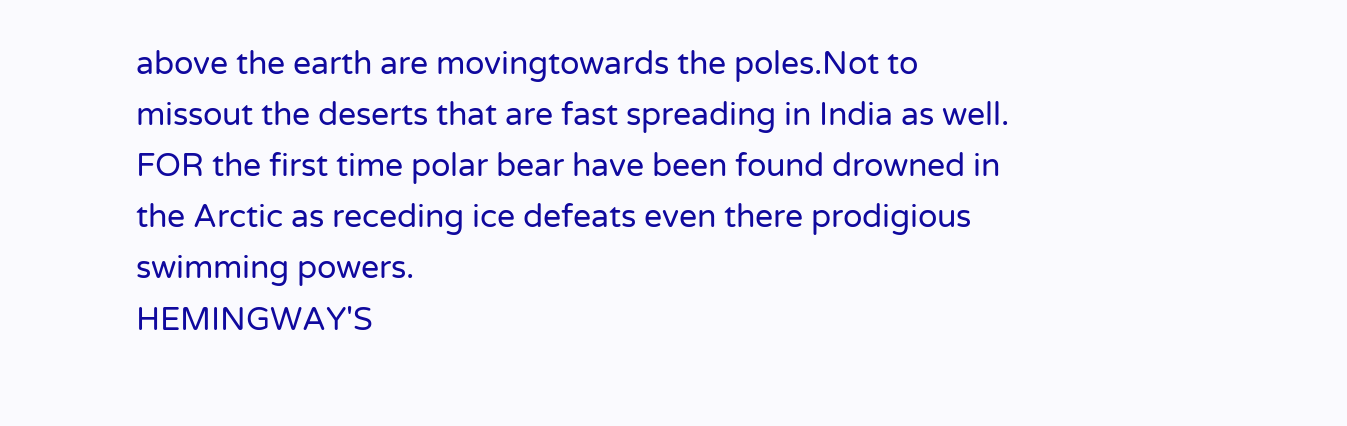above the earth are movingtowards the poles.Not to missout the deserts that are fast spreading in India as well.
FOR the first time polar bear have been found drowned in the Arctic as receding ice defeats even there prodigious swimming powers.
HEMINGWAY'S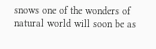snows one of the wonders of natural world will soon be as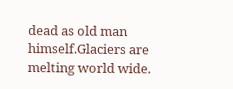dead as old man himself.Glaciers are melting world wide.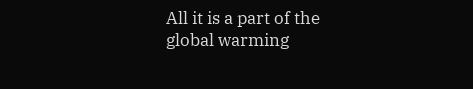All it is a part of the global warming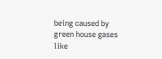being caused by green house gases like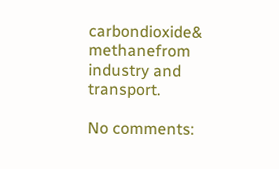carbondioxide& methanefrom industry and transport.

No comments: